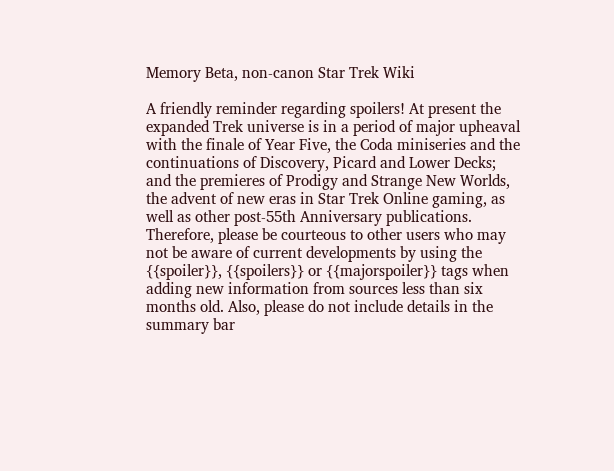Memory Beta, non-canon Star Trek Wiki

A friendly reminder regarding spoilers! At present the expanded Trek universe is in a period of major upheaval with the finale of Year Five, the Coda miniseries and the continuations of Discovery, Picard and Lower Decks; and the premieres of Prodigy and Strange New Worlds, the advent of new eras in Star Trek Online gaming, as well as other post-55th Anniversary publications. Therefore, please be courteous to other users who may not be aware of current developments by using the {{spoiler}}, {{spoilers}} or {{majorspoiler}} tags when adding new information from sources less than six months old. Also, please do not include details in the summary bar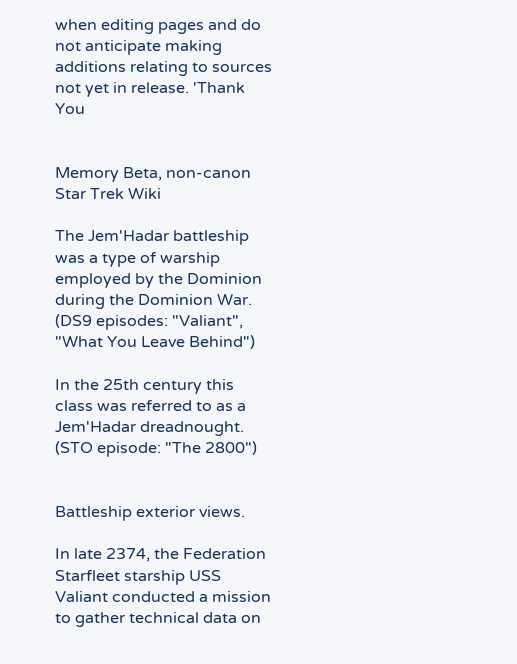when editing pages and do not anticipate making additions relating to sources not yet in release. 'Thank You


Memory Beta, non-canon Star Trek Wiki

The Jem'Hadar battleship was a type of warship employed by the Dominion during the Dominion War. (DS9 episodes: "Valiant", "What You Leave Behind")

In the 25th century this class was referred to as a Jem'Hadar dreadnought. (STO episode: "The 2800")


Battleship exterior views.

In late 2374, the Federation Starfleet starship USS Valiant conducted a mission to gather technical data on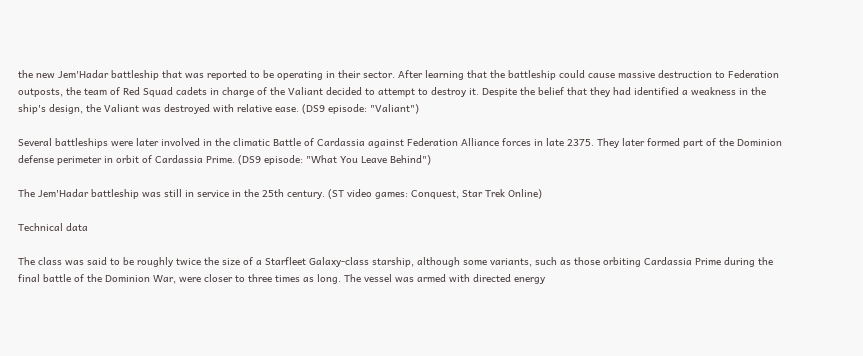the new Jem'Hadar battleship that was reported to be operating in their sector. After learning that the battleship could cause massive destruction to Federation outposts, the team of Red Squad cadets in charge of the Valiant decided to attempt to destroy it. Despite the belief that they had identified a weakness in the ship's design, the Valiant was destroyed with relative ease. (DS9 episode: "Valiant")

Several battleships were later involved in the climatic Battle of Cardassia against Federation Alliance forces in late 2375. They later formed part of the Dominion defense perimeter in orbit of Cardassia Prime. (DS9 episode: "What You Leave Behind")

The Jem'Hadar battleship was still in service in the 25th century. (ST video games: Conquest, Star Trek Online)

Technical data

The class was said to be roughly twice the size of a Starfleet Galaxy-class starship, although some variants, such as those orbiting Cardassia Prime during the final battle of the Dominion War, were closer to three times as long. The vessel was armed with directed energy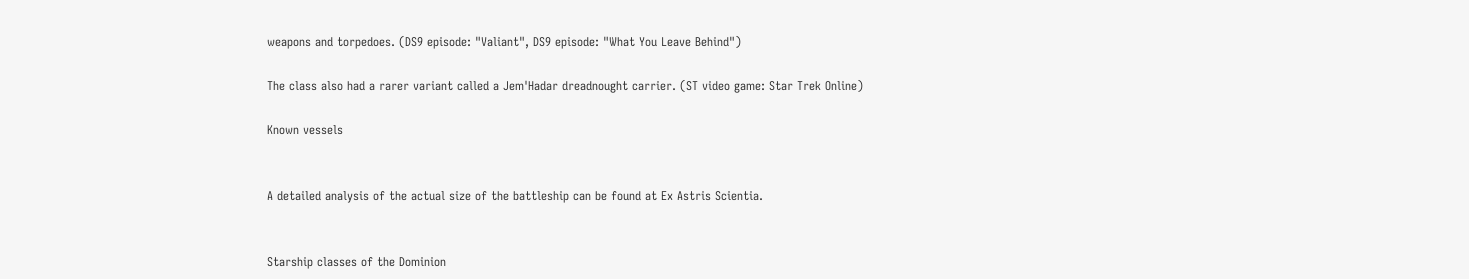weapons and torpedoes. (DS9 episode: "Valiant", DS9 episode: "What You Leave Behind")

The class also had a rarer variant called a Jem'Hadar dreadnought carrier. (ST video game: Star Trek Online)

Known vessels


A detailed analysis of the actual size of the battleship can be found at Ex Astris Scientia.


Starship classes of the Dominion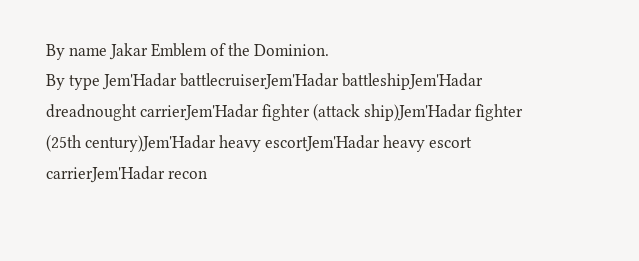By name Jakar Emblem of the Dominion.
By type Jem'Hadar battlecruiserJem'Hadar battleshipJem'Hadar dreadnought carrierJem'Hadar fighter (attack ship)Jem'Hadar fighter (25th century)Jem'Hadar heavy escortJem'Hadar heavy escort carrierJem'Hadar recon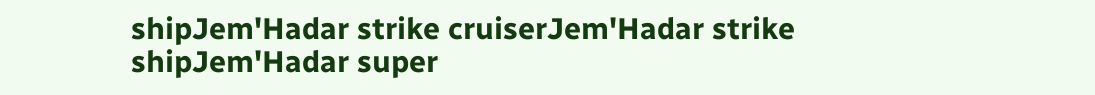shipJem'Hadar strike cruiserJem'Hadar strike shipJem'Hadar super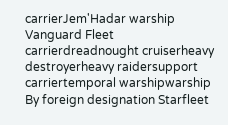carrierJem'Hadar warship
Vanguard Fleet carrierdreadnought cruiserheavy destroyerheavy raidersupport carriertemporal warshipwarship
By foreign designation Starfleet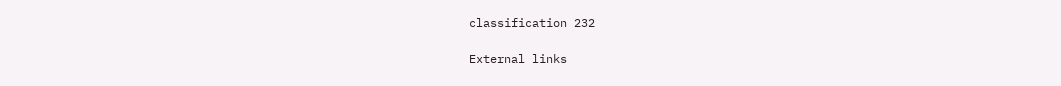classification 232

External links